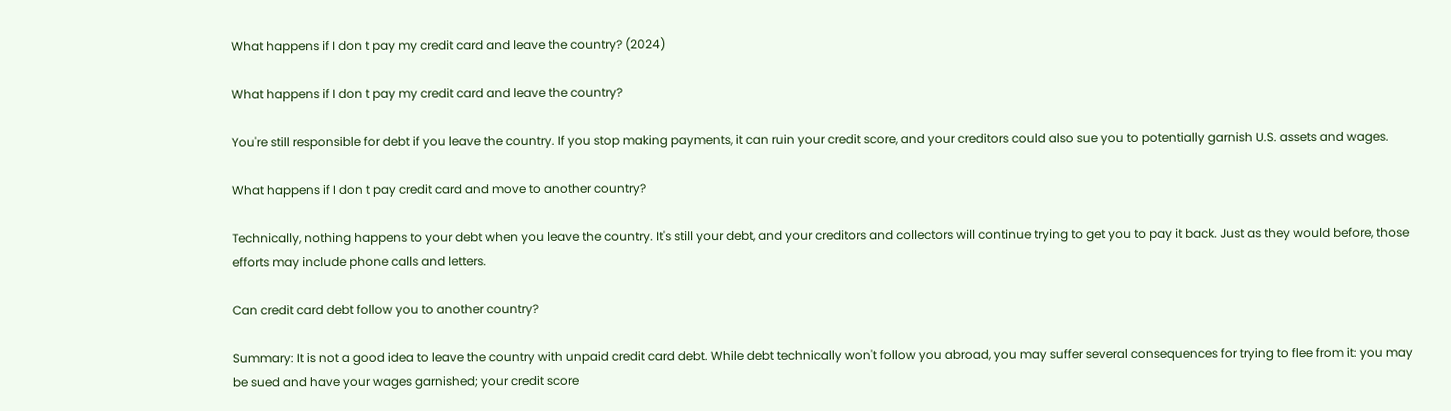What happens if I don t pay my credit card and leave the country? (2024)

What happens if I don t pay my credit card and leave the country?

You're still responsible for debt if you leave the country. If you stop making payments, it can ruin your credit score, and your creditors could also sue you to potentially garnish U.S. assets and wages.

What happens if I don t pay credit card and move to another country?

Technically, nothing happens to your debt when you leave the country. It's still your debt, and your creditors and collectors will continue trying to get you to pay it back. Just as they would before, those efforts may include phone calls and letters.

Can credit card debt follow you to another country?

Summary: It is not a good idea to leave the country with unpaid credit card debt. While debt technically won't follow you abroad, you may suffer several consequences for trying to flee from it: you may be sued and have your wages garnished; your credit score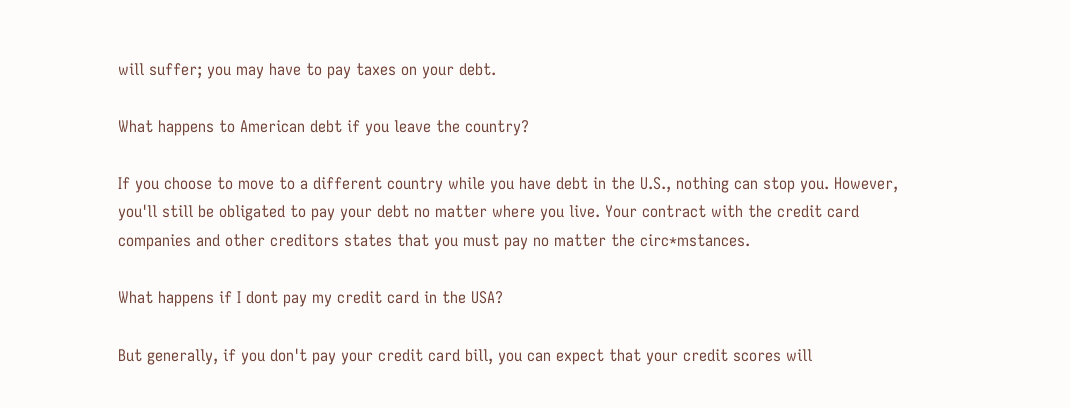will suffer; you may have to pay taxes on your debt.

What happens to American debt if you leave the country?

If you choose to move to a different country while you have debt in the U.S., nothing can stop you. However, you'll still be obligated to pay your debt no matter where you live. Your contract with the credit card companies and other creditors states that you must pay no matter the circ*mstances.

What happens if I dont pay my credit card in the USA?

But generally, if you don't pay your credit card bill, you can expect that your credit scores will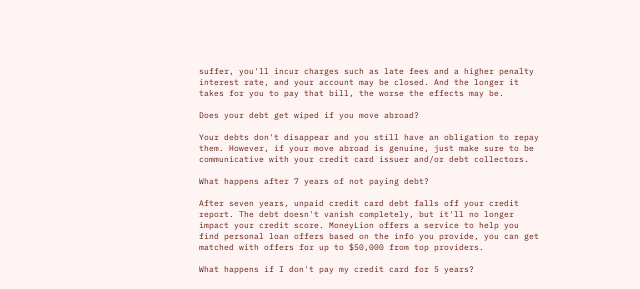suffer, you'll incur charges such as late fees and a higher penalty interest rate, and your account may be closed. And the longer it takes for you to pay that bill, the worse the effects may be.

Does your debt get wiped if you move abroad?

Your debts don't disappear and you still have an obligation to repay them. However, if your move abroad is genuine, just make sure to be communicative with your credit card issuer and/or debt collectors.

What happens after 7 years of not paying debt?

After seven years, unpaid credit card debt falls off your credit report. The debt doesn't vanish completely, but it'll no longer impact your credit score. MoneyLion offers a service to help you find personal loan offers based on the info you provide, you can get matched with offers for up to $50,000 from top providers.

What happens if I don't pay my credit card for 5 years?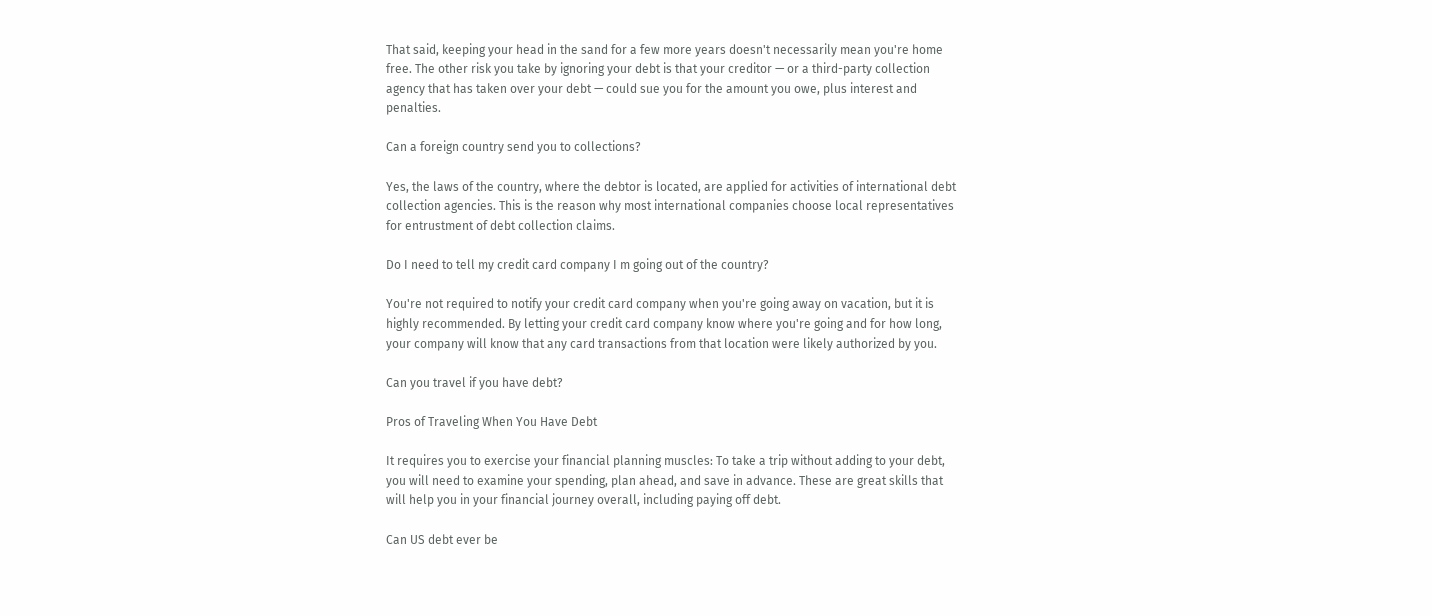That said, keeping your head in the sand for a few more years doesn't necessarily mean you're home free. The other risk you take by ignoring your debt is that your creditor — or a third-party collection agency that has taken over your debt — could sue you for the amount you owe, plus interest and penalties.

Can a foreign country send you to collections?

Yes, the laws of the country, where the debtor is located, are applied for activities of international debt collection agencies. This is the reason why most international companies choose local representatives for entrustment of debt collection claims.

Do I need to tell my credit card company I m going out of the country?

You're not required to notify your credit card company when you're going away on vacation, but it is highly recommended. By letting your credit card company know where you're going and for how long, your company will know that any card transactions from that location were likely authorized by you.

Can you travel if you have debt?

Pros of Traveling When You Have Debt

It requires you to exercise your financial planning muscles: To take a trip without adding to your debt, you will need to examine your spending, plan ahead, and save in advance. These are great skills that will help you in your financial journey overall, including paying off debt.

Can US debt ever be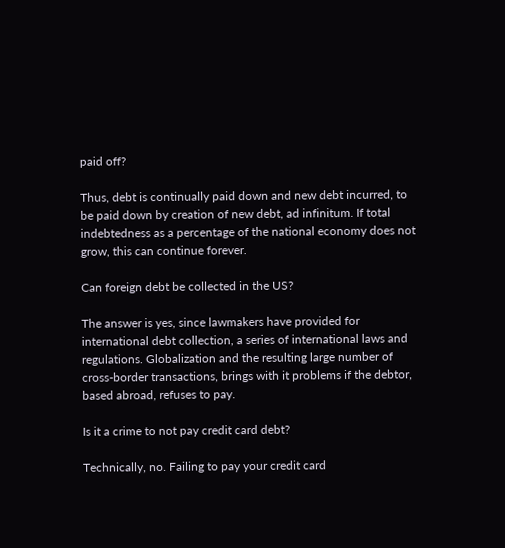paid off?

Thus, debt is continually paid down and new debt incurred, to be paid down by creation of new debt, ad infinitum. If total indebtedness as a percentage of the national economy does not grow, this can continue forever.

Can foreign debt be collected in the US?

The answer is yes, since lawmakers have provided for international debt collection, a series of international laws and regulations. Globalization and the resulting large number of cross-border transactions, brings with it problems if the debtor, based abroad, refuses to pay.

Is it a crime to not pay credit card debt?

Technically, no. Failing to pay your credit card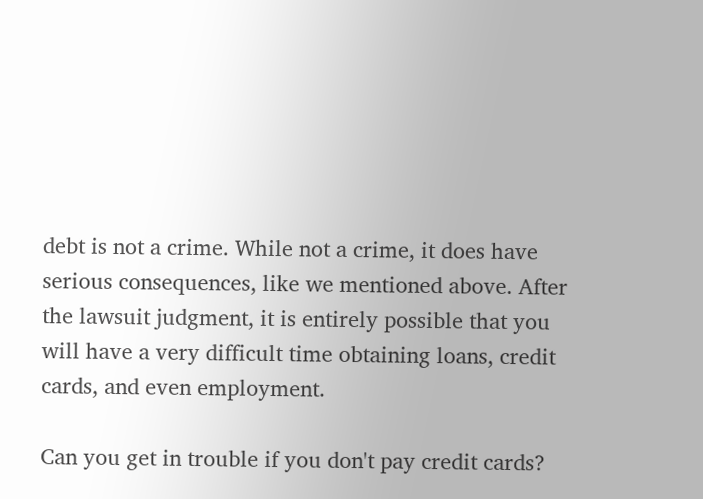debt is not a crime. While not a crime, it does have serious consequences, like we mentioned above. After the lawsuit judgment, it is entirely possible that you will have a very difficult time obtaining loans, credit cards, and even employment.

Can you get in trouble if you don't pay credit cards?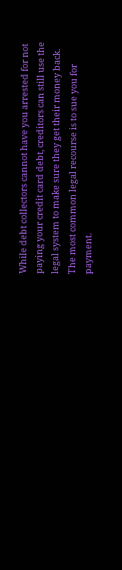While debt collectors cannot have you arrested for not paying your credit card debt, creditors can still use the legal system to make sure they get their money back. The most common legal recourse is to sue you for payment.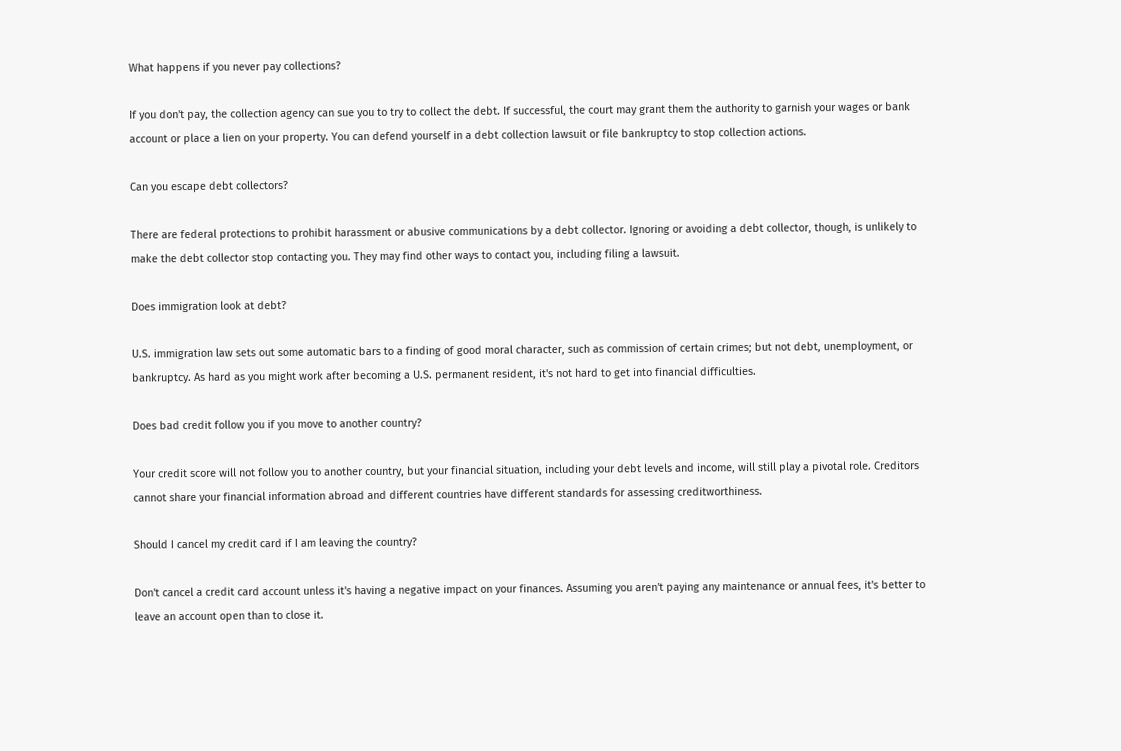What happens if you never pay collections?

If you don't pay, the collection agency can sue you to try to collect the debt. If successful, the court may grant them the authority to garnish your wages or bank account or place a lien on your property. You can defend yourself in a debt collection lawsuit or file bankruptcy to stop collection actions.

Can you escape debt collectors?

There are federal protections to prohibit harassment or abusive communications by a debt collector. Ignoring or avoiding a debt collector, though, is unlikely to make the debt collector stop contacting you. They may find other ways to contact you, including filing a lawsuit.

Does immigration look at debt?

U.S. immigration law sets out some automatic bars to a finding of good moral character, such as commission of certain crimes; but not debt, unemployment, or bankruptcy. As hard as you might work after becoming a U.S. permanent resident, it's not hard to get into financial difficulties.

Does bad credit follow you if you move to another country?

Your credit score will not follow you to another country, but your financial situation, including your debt levels and income, will still play a pivotal role. Creditors cannot share your financial information abroad and different countries have different standards for assessing creditworthiness.

Should I cancel my credit card if I am leaving the country?

Don't cancel a credit card account unless it's having a negative impact on your finances. Assuming you aren't paying any maintenance or annual fees, it's better to leave an account open than to close it.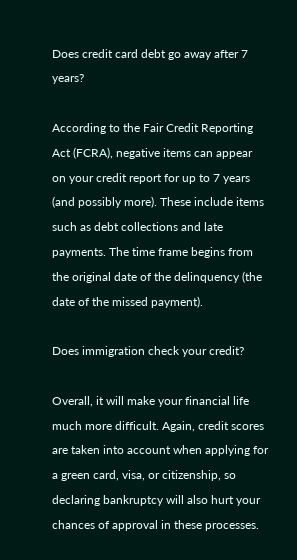Does credit card debt go away after 7 years?

According to the Fair Credit Reporting Act (FCRA), negative items can appear on your credit report for up to 7 years (and possibly more). These include items such as debt collections and late payments. The time frame begins from the original date of the delinquency (the date of the missed payment).

Does immigration check your credit?

Overall, it will make your financial life much more difficult. Again, credit scores are taken into account when applying for a green card, visa, or citizenship, so declaring bankruptcy will also hurt your chances of approval in these processes.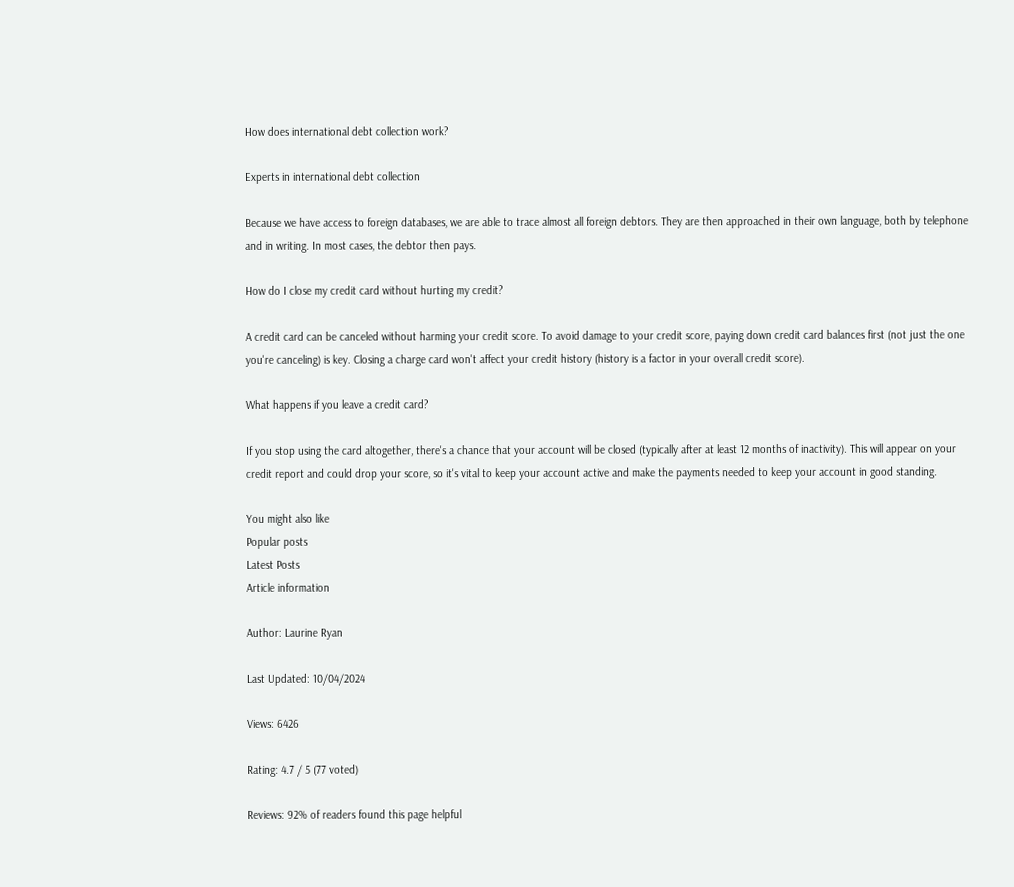How does international debt collection work?

Experts in international debt collection

Because we have access to foreign databases, we are able to trace almost all foreign debtors. They are then approached in their own language, both by telephone and in writing. In most cases, the debtor then pays.

How do I close my credit card without hurting my credit?

A credit card can be canceled without harming your credit score. To avoid damage to your credit score, paying down credit card balances first (not just the one you're canceling) is key. Closing a charge card won't affect your credit history (history is a factor in your overall credit score).

What happens if you leave a credit card?

If you stop using the card altogether, there's a chance that your account will be closed (typically after at least 12 months of inactivity). This will appear on your credit report and could drop your score, so it's vital to keep your account active and make the payments needed to keep your account in good standing.

You might also like
Popular posts
Latest Posts
Article information

Author: Laurine Ryan

Last Updated: 10/04/2024

Views: 6426

Rating: 4.7 / 5 (77 voted)

Reviews: 92% of readers found this page helpful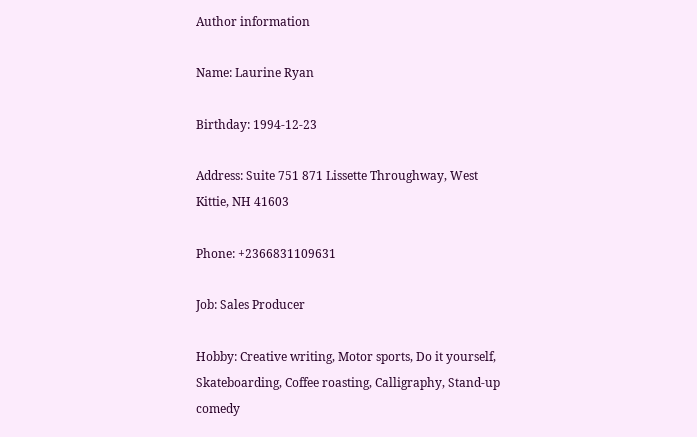Author information

Name: Laurine Ryan

Birthday: 1994-12-23

Address: Suite 751 871 Lissette Throughway, West Kittie, NH 41603

Phone: +2366831109631

Job: Sales Producer

Hobby: Creative writing, Motor sports, Do it yourself, Skateboarding, Coffee roasting, Calligraphy, Stand-up comedy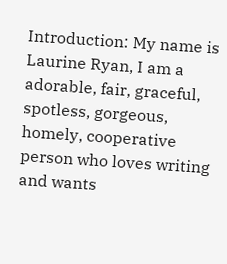Introduction: My name is Laurine Ryan, I am a adorable, fair, graceful, spotless, gorgeous, homely, cooperative person who loves writing and wants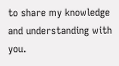to share my knowledge and understanding with you.